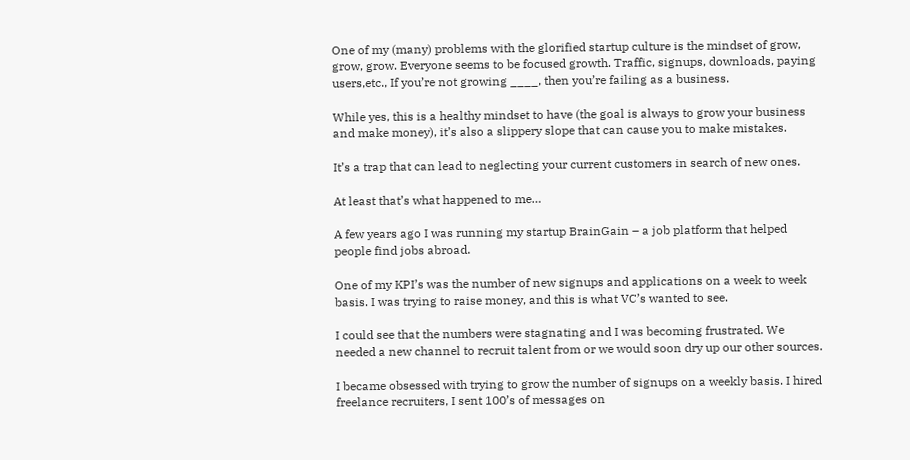One of my (many) problems with the glorified startup culture is the mindset of grow, grow, grow. Everyone seems to be focused growth. Traffic, signups, downloads, paying users,etc., If you’re not growing ____, then you’re failing as a business.

While yes, this is a healthy mindset to have (the goal is always to grow your business and make money), it’s also a slippery slope that can cause you to make mistakes.

It’s a trap that can lead to neglecting your current customers in search of new ones.

At least that’s what happened to me…

A few years ago I was running my startup BrainGain – a job platform that helped people find jobs abroad.

One of my KPI’s was the number of new signups and applications on a week to week basis. I was trying to raise money, and this is what VC’s wanted to see.

I could see that the numbers were stagnating and I was becoming frustrated. We needed a new channel to recruit talent from or we would soon dry up our other sources.

I became obsessed with trying to grow the number of signups on a weekly basis. I hired freelance recruiters, I sent 100’s of messages on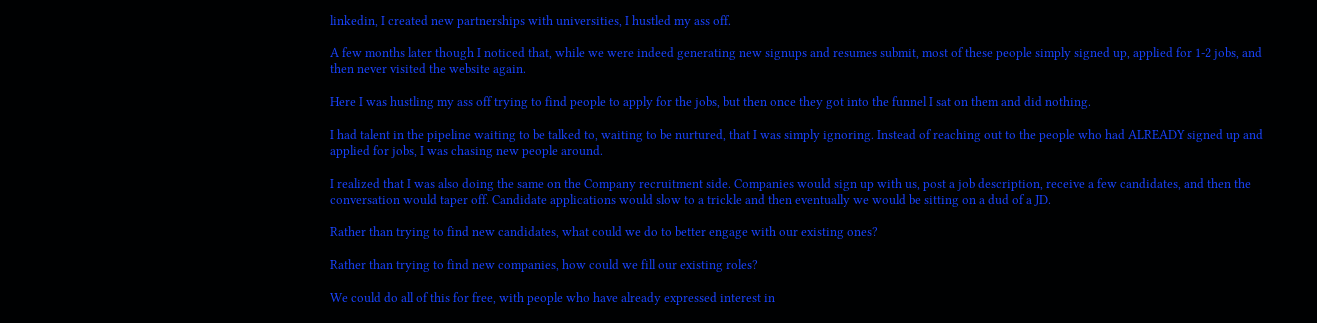linkedin, I created new partnerships with universities, I hustled my ass off.

A few months later though I noticed that, while we were indeed generating new signups and resumes submit, most of these people simply signed up, applied for 1-2 jobs, and then never visited the website again.

Here I was hustling my ass off trying to find people to apply for the jobs, but then once they got into the funnel I sat on them and did nothing.

I had talent in the pipeline waiting to be talked to, waiting to be nurtured, that I was simply ignoring. Instead of reaching out to the people who had ALREADY signed up and applied for jobs, I was chasing new people around.

I realized that I was also doing the same on the Company recruitment side. Companies would sign up with us, post a job description, receive a few candidates, and then the conversation would taper off. Candidate applications would slow to a trickle and then eventually we would be sitting on a dud of a JD.

Rather than trying to find new candidates, what could we do to better engage with our existing ones?

Rather than trying to find new companies, how could we fill our existing roles?

We could do all of this for free, with people who have already expressed interest in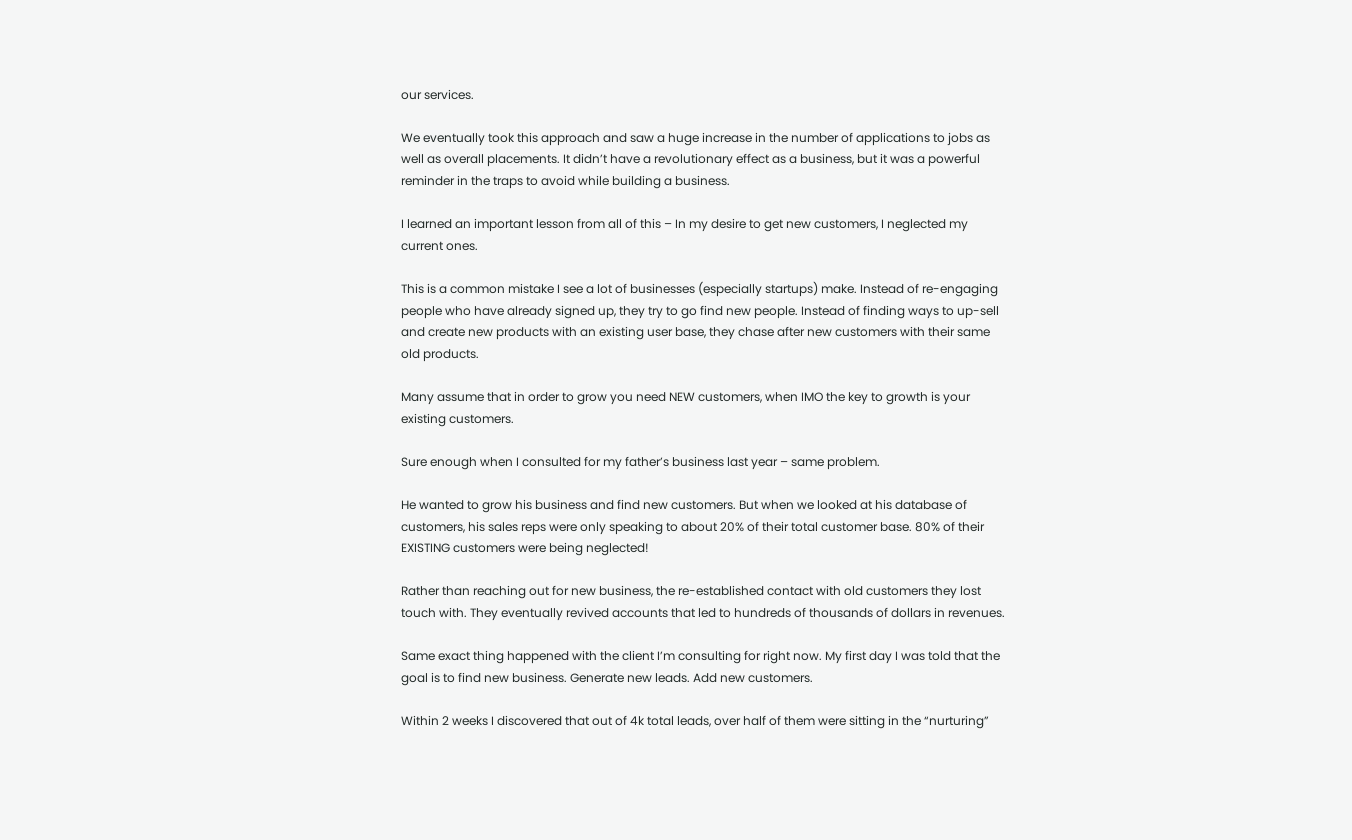our services.

We eventually took this approach and saw a huge increase in the number of applications to jobs as well as overall placements. It didn’t have a revolutionary effect as a business, but it was a powerful reminder in the traps to avoid while building a business.

I learned an important lesson from all of this – In my desire to get new customers, I neglected my current ones.

This is a common mistake I see a lot of businesses (especially startups) make. Instead of re-engaging people who have already signed up, they try to go find new people. Instead of finding ways to up-sell and create new products with an existing user base, they chase after new customers with their same old products.

Many assume that in order to grow you need NEW customers, when IMO the key to growth is your existing customers.

Sure enough when I consulted for my father’s business last year – same problem.

He wanted to grow his business and find new customers. But when we looked at his database of customers, his sales reps were only speaking to about 20% of their total customer base. 80% of their EXISTING customers were being neglected!

Rather than reaching out for new business, the re-established contact with old customers they lost touch with. They eventually revived accounts that led to hundreds of thousands of dollars in revenues.

Same exact thing happened with the client I’m consulting for right now. My first day I was told that the goal is to find new business. Generate new leads. Add new customers.

Within 2 weeks I discovered that out of 4k total leads, over half of them were sitting in the “nurturing”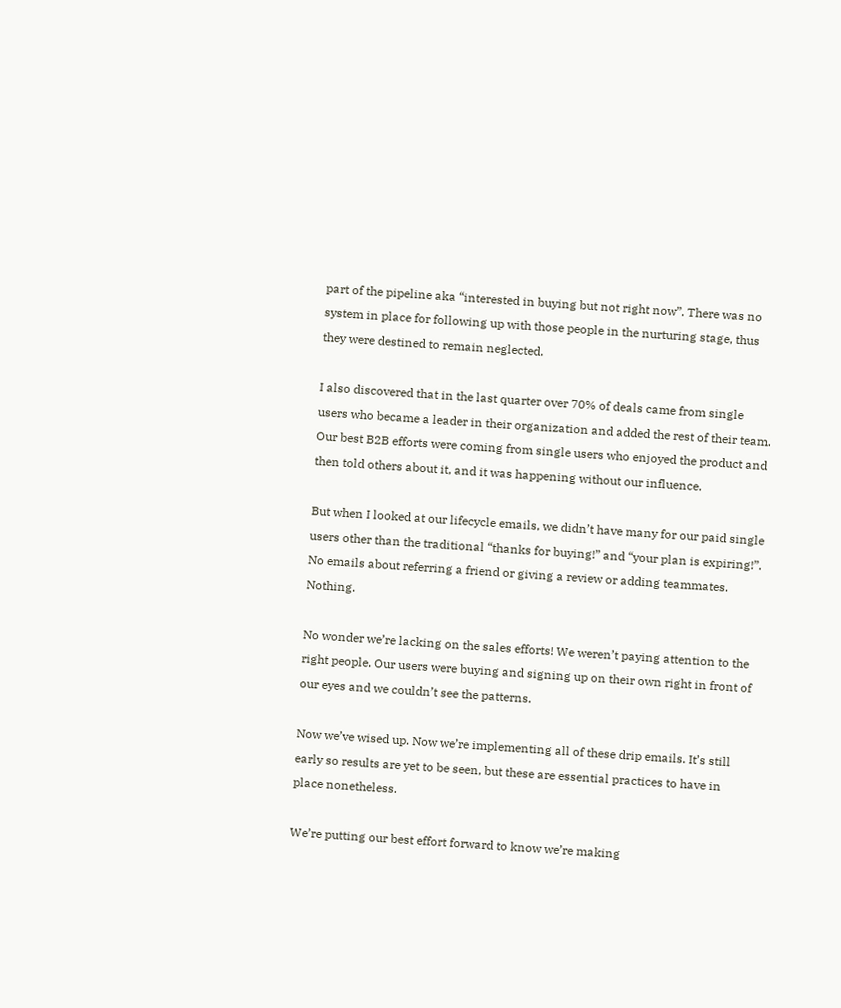part of the pipeline aka “interested in buying but not right now”. There was no system in place for following up with those people in the nurturing stage, thus they were destined to remain neglected.

I also discovered that in the last quarter over 70% of deals came from single users who became a leader in their organization and added the rest of their team. Our best B2B efforts were coming from single users who enjoyed the product and then told others about it, and it was happening without our influence.

But when I looked at our lifecycle emails, we didn’t have many for our paid single users other than the traditional “thanks for buying!” and “your plan is expiring!”. No emails about referring a friend or giving a review or adding teammates. Nothing.

No wonder we’re lacking on the sales efforts! We weren’t paying attention to the right people. Our users were buying and signing up on their own right in front of our eyes and we couldn’t see the patterns.

Now we’ve wised up. Now we’re implementing all of these drip emails. It’s still early so results are yet to be seen, but these are essential practices to have in place nonetheless.

We’re putting our best effort forward to know we’re making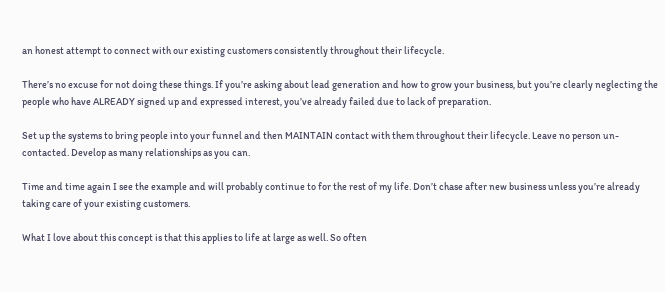an honest attempt to connect with our existing customers consistently throughout their lifecycle.

There’s no excuse for not doing these things. If you’re asking about lead generation and how to grow your business, but you’re clearly neglecting the people who have ALREADY signed up and expressed interest, you’ve already failed due to lack of preparation.

Set up the systems to bring people into your funnel and then MAINTAIN contact with them throughout their lifecycle. Leave no person un-contacted. Develop as many relationships as you can.

Time and time again I see the example and will probably continue to for the rest of my life. Don’t chase after new business unless you’re already taking care of your existing customers.

What I love about this concept is that this applies to life at large as well. So often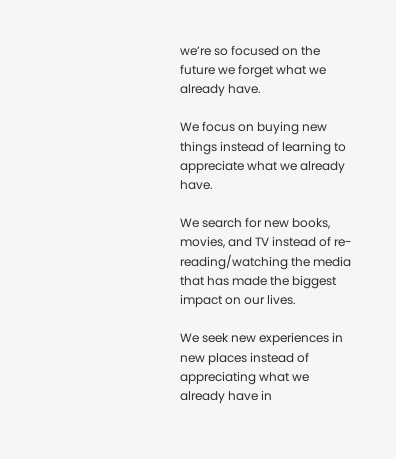we’re so focused on the future we forget what we already have.

We focus on buying new things instead of learning to appreciate what we already have.

We search for new books, movies, and TV instead of re-reading/watching the media that has made the biggest impact on our lives.

We seek new experiences in new places instead of appreciating what we already have in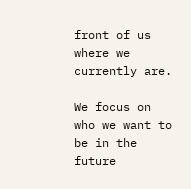front of us where we currently are.

We focus on who we want to be in the future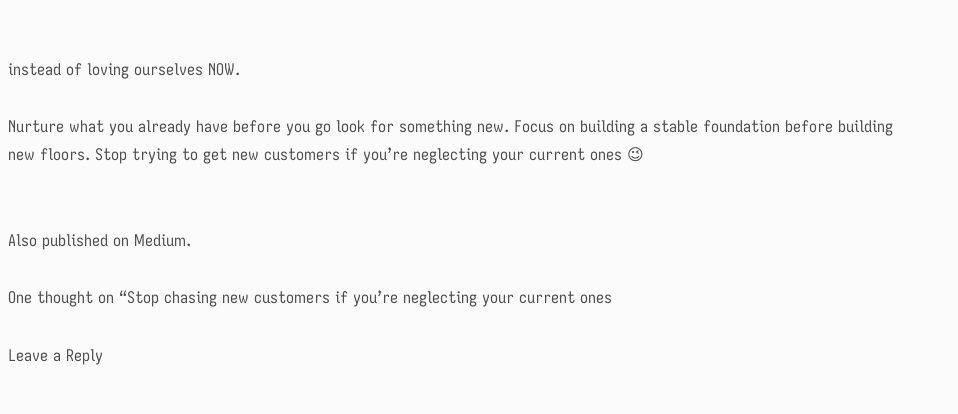instead of loving ourselves NOW.

Nurture what you already have before you go look for something new. Focus on building a stable foundation before building new floors. Stop trying to get new customers if you’re neglecting your current ones 😉


Also published on Medium.

One thought on “Stop chasing new customers if you’re neglecting your current ones

Leave a Reply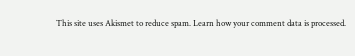This site uses Akismet to reduce spam. Learn how your comment data is processed.